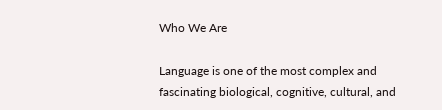Who We Are

Language is one of the most complex and fascinating biological, cognitive, cultural, and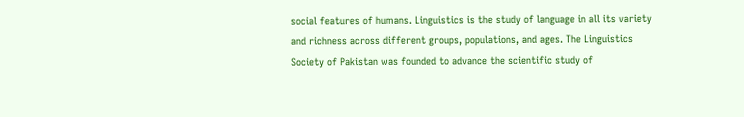social features of humans. Linguistics is the study of language in all its variety and richness across different groups, populations, and ages. The Linguistics Society of Pakistan was founded to advance the scientific study of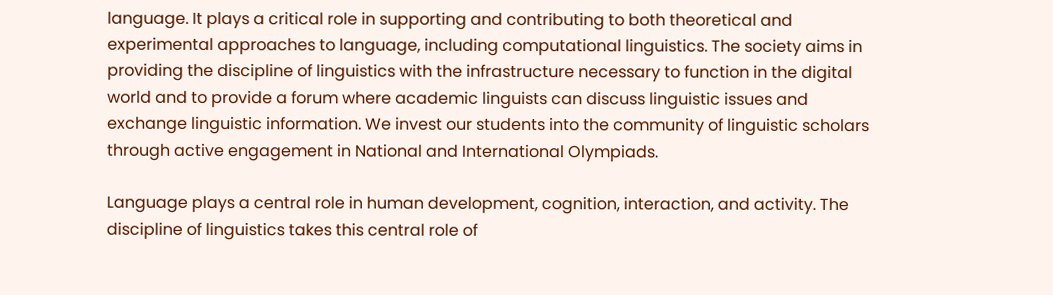language. It plays a critical role in supporting and contributing to both theoretical and experimental approaches to language, including computational linguistics. The society aims in providing the discipline of linguistics with the infrastructure necessary to function in the digital world and to provide a forum where academic linguists can discuss linguistic issues and exchange linguistic information. We invest our students into the community of linguistic scholars through active engagement in National and International Olympiads.

Language plays a central role in human development, cognition, interaction, and activity. The discipline of linguistics takes this central role of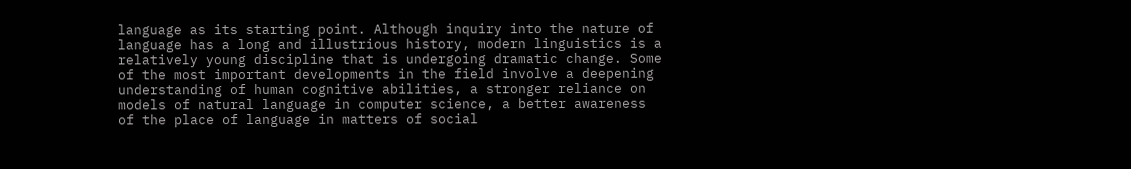language as its starting point. Although inquiry into the nature of language has a long and illustrious history, modern linguistics is a relatively young discipline that is undergoing dramatic change. Some of the most important developments in the field involve a deepening understanding of human cognitive abilities, a stronger reliance on models of natural language in computer science, a better awareness of the place of language in matters of social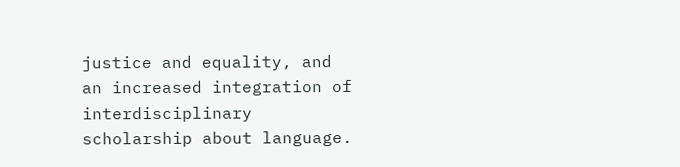justice and equality, and an increased integration of interdisciplinary scholarship about language.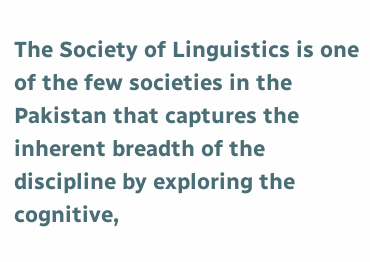The Society of Linguistics is one of the few societies in the Pakistan that captures the inherent breadth of the discipline by exploring the cognitive,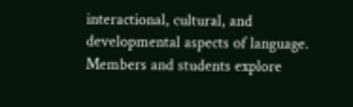interactional, cultural, and developmental aspects of language. Members and students explore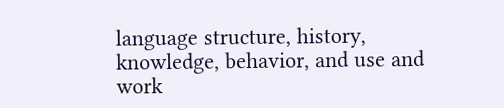language structure, history, knowledge, behavior, and use and work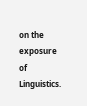on the exposure of Linguistics.